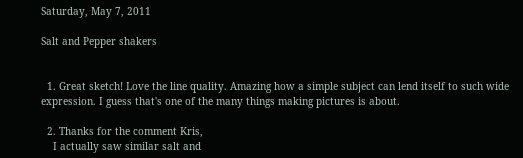Saturday, May 7, 2011

Salt and Pepper shakers


  1. Great sketch! Love the line quality. Amazing how a simple subject can lend itself to such wide expression. I guess that's one of the many things making pictures is about.

  2. Thanks for the comment Kris,
    I actually saw similar salt and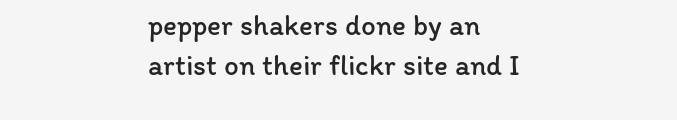pepper shakers done by an artist on their flickr site and I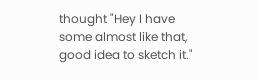thought "Hey I have some almost like that, good idea to sketch it."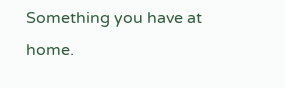Something you have at home.